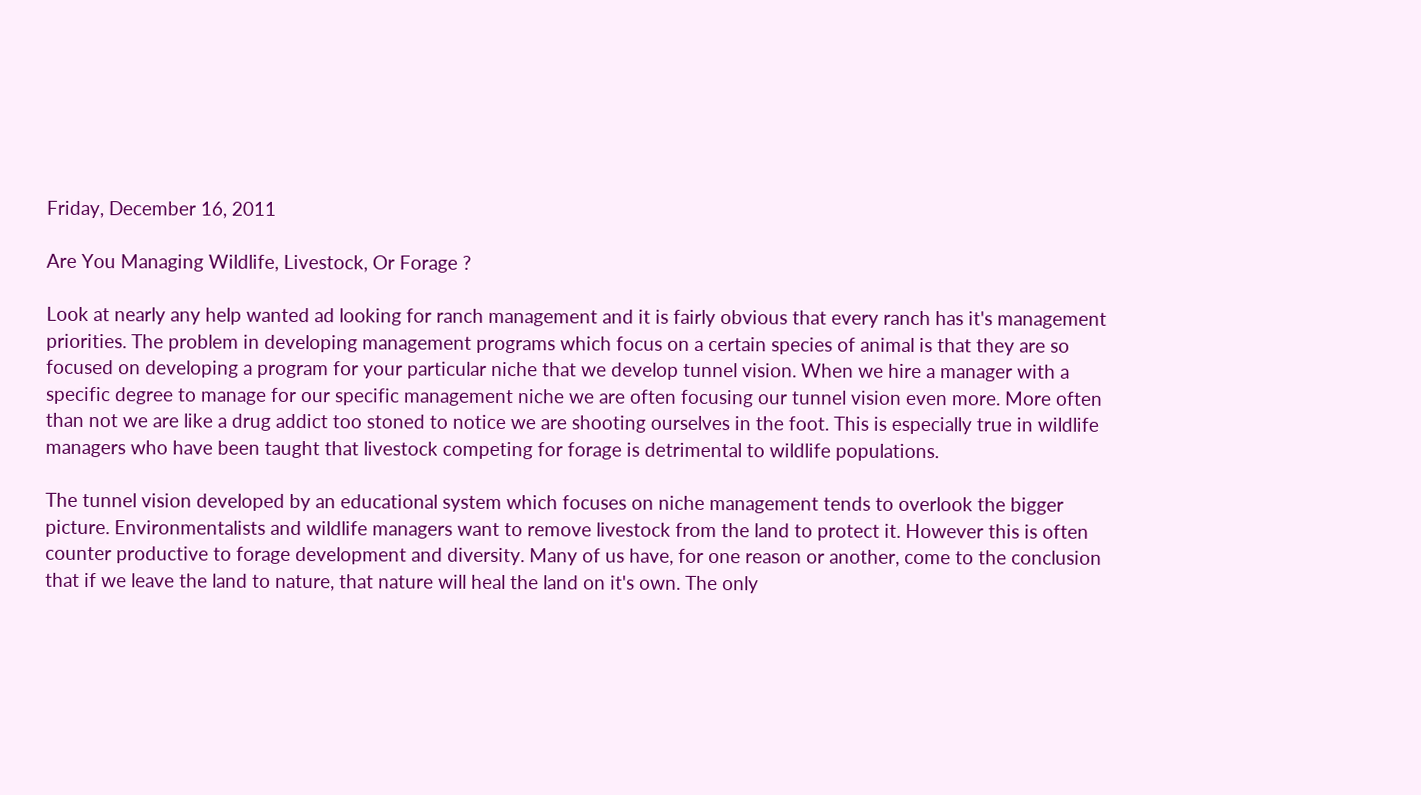Friday, December 16, 2011

Are You Managing Wildlife, Livestock, Or Forage ?

Look at nearly any help wanted ad looking for ranch management and it is fairly obvious that every ranch has it's management priorities. The problem in developing management programs which focus on a certain species of animal is that they are so focused on developing a program for your particular niche that we develop tunnel vision. When we hire a manager with a specific degree to manage for our specific management niche we are often focusing our tunnel vision even more. More often than not we are like a drug addict too stoned to notice we are shooting ourselves in the foot. This is especially true in wildlife managers who have been taught that livestock competing for forage is detrimental to wildlife populations.

The tunnel vision developed by an educational system which focuses on niche management tends to overlook the bigger picture. Environmentalists and wildlife managers want to remove livestock from the land to protect it. However this is often counter productive to forage development and diversity. Many of us have, for one reason or another, come to the conclusion that if we leave the land to nature, that nature will heal the land on it's own. The only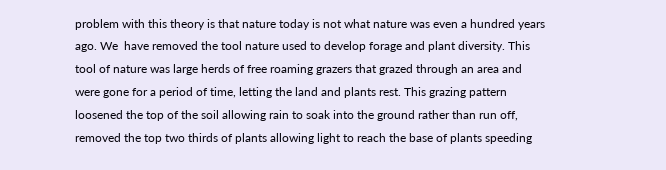problem with this theory is that nature today is not what nature was even a hundred years ago. We  have removed the tool nature used to develop forage and plant diversity. This tool of nature was large herds of free roaming grazers that grazed through an area and were gone for a period of time, letting the land and plants rest. This grazing pattern loosened the top of the soil allowing rain to soak into the ground rather than run off, removed the top two thirds of plants allowing light to reach the base of plants speeding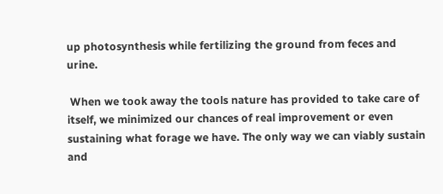up photosynthesis while fertilizing the ground from feces and urine.

 When we took away the tools nature has provided to take care of itself, we minimized our chances of real improvement or even sustaining what forage we have. The only way we can viably sustain and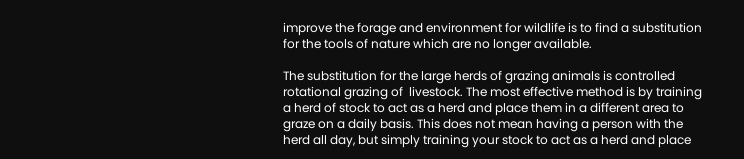improve the forage and environment for wildlife is to find a substitution for the tools of nature which are no longer available.

The substitution for the large herds of grazing animals is controlled rotational grazing of  livestock. The most effective method is by training a herd of stock to act as a herd and place them in a different area to graze on a daily basis. This does not mean having a person with the herd all day, but simply training your stock to act as a herd and place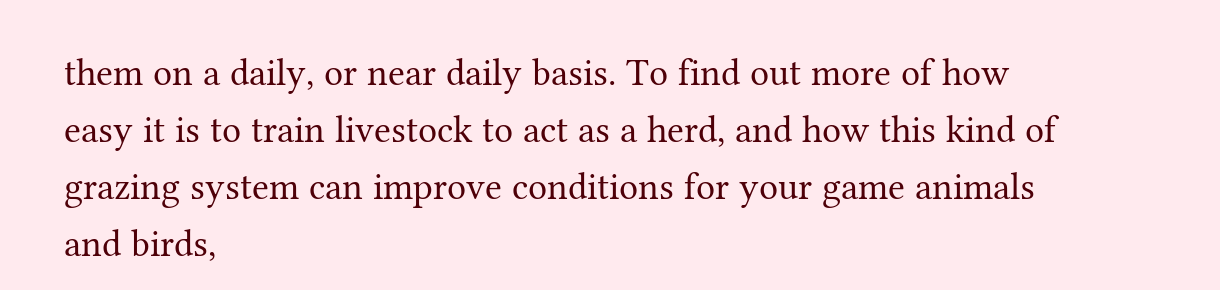them on a daily, or near daily basis. To find out more of how easy it is to train livestock to act as a herd, and how this kind of grazing system can improve conditions for your game animals and birds,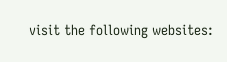visit the following websites: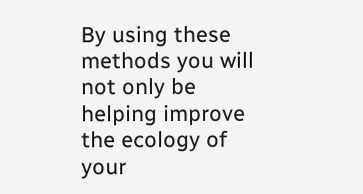By using these methods you will not only be helping improve the ecology of your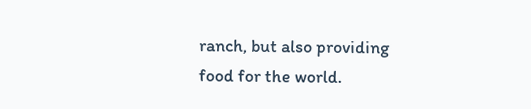ranch, but also providing food for the world.